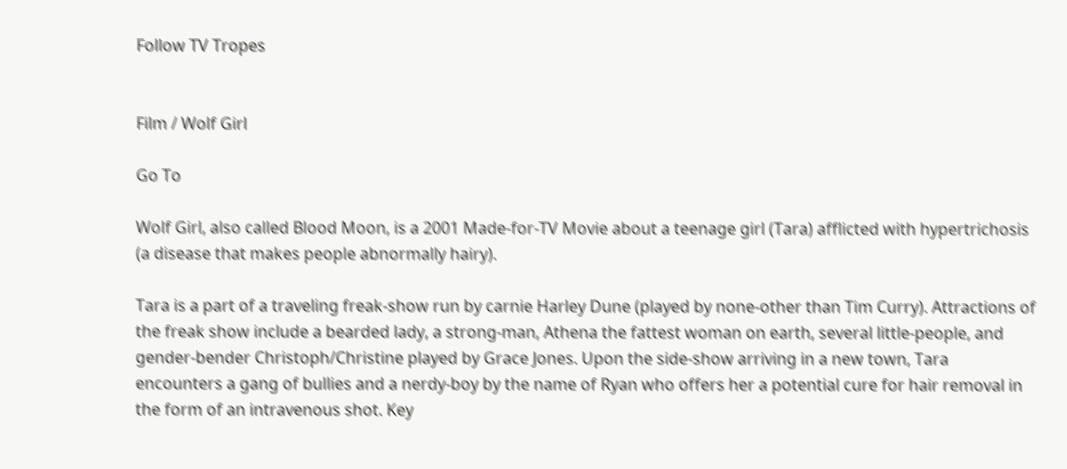Follow TV Tropes


Film / Wolf Girl

Go To

Wolf Girl, also called Blood Moon, is a 2001 Made-for-TV Movie about a teenage girl (Tara) afflicted with hypertrichosis (a disease that makes people abnormally hairy).

Tara is a part of a traveling freak-show run by carnie Harley Dune (played by none-other than Tim Curry). Attractions of the freak show include a bearded lady, a strong-man, Athena the fattest woman on earth, several little-people, and gender-bender Christoph/Christine played by Grace Jones. Upon the side-show arriving in a new town, Tara encounters a gang of bullies and a nerdy-boy by the name of Ryan who offers her a potential cure for hair removal in the form of an intravenous shot. Key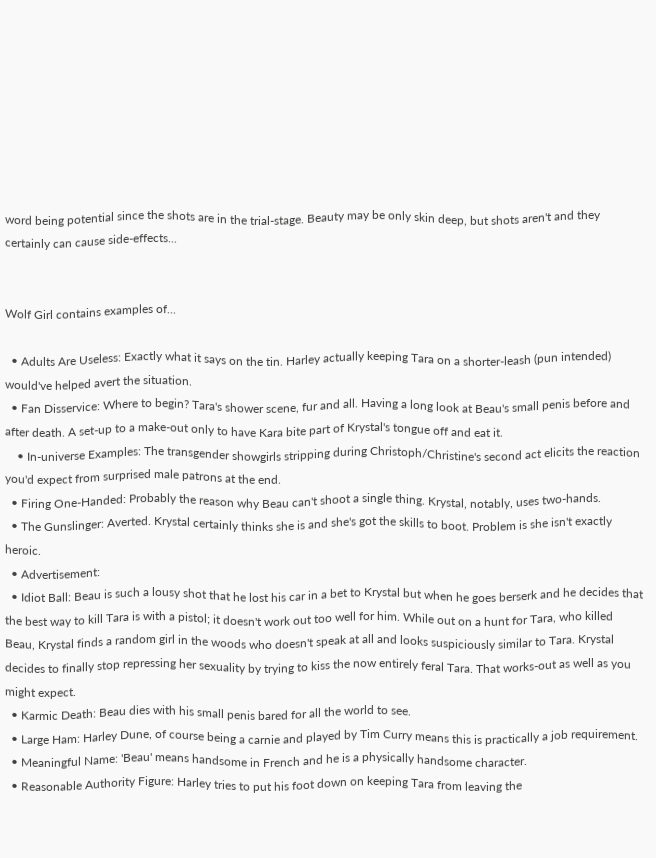word being potential since the shots are in the trial-stage. Beauty may be only skin deep, but shots aren't and they certainly can cause side-effects...


Wolf Girl contains examples of...

  • Adults Are Useless: Exactly what it says on the tin. Harley actually keeping Tara on a shorter-leash (pun intended) would've helped avert the situation.
  • Fan Disservice: Where to begin? Tara's shower scene, fur and all. Having a long look at Beau's small penis before and after death. A set-up to a make-out only to have Kara bite part of Krystal's tongue off and eat it.
    • In-universe Examples: The transgender showgirls stripping during Christoph/Christine's second act elicits the reaction you'd expect from surprised male patrons at the end.
  • Firing One-Handed: Probably the reason why Beau can't shoot a single thing. Krystal, notably, uses two-hands.
  • The Gunslinger: Averted. Krystal certainly thinks she is and she's got the skills to boot. Problem is she isn't exactly heroic.
  • Advertisement:
  • Idiot Ball: Beau is such a lousy shot that he lost his car in a bet to Krystal but when he goes berserk and he decides that the best way to kill Tara is with a pistol; it doesn't work out too well for him. While out on a hunt for Tara, who killed Beau, Krystal finds a random girl in the woods who doesn't speak at all and looks suspiciously similar to Tara. Krystal decides to finally stop repressing her sexuality by trying to kiss the now entirely feral Tara. That works-out as well as you might expect.
  • Karmic Death: Beau dies with his small penis bared for all the world to see.
  • Large Ham: Harley Dune, of course being a carnie and played by Tim Curry means this is practically a job requirement.
  • Meaningful Name: 'Beau' means handsome in French and he is a physically handsome character.
  • Reasonable Authority Figure: Harley tries to put his foot down on keeping Tara from leaving the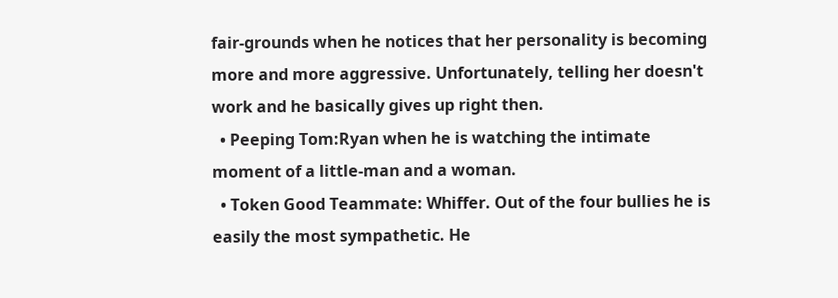fair-grounds when he notices that her personality is becoming more and more aggressive. Unfortunately, telling her doesn't work and he basically gives up right then.
  • Peeping Tom:Ryan when he is watching the intimate moment of a little-man and a woman.
  • Token Good Teammate: Whiffer. Out of the four bullies he is easily the most sympathetic. He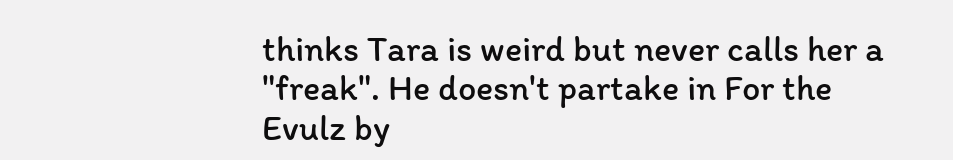thinks Tara is weird but never calls her a "freak". He doesn't partake in For the Evulz by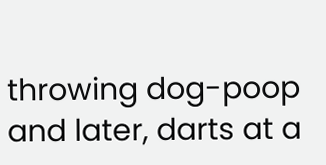throwing dog-poop and later, darts at a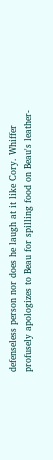defenseless person nor does he laugh at it like Cory. Whiffer profusely apologizes to Beau for spilling food on Beau's leather-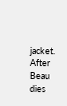jacket. After Beau dies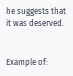he suggests that it was deserved.


Example of: